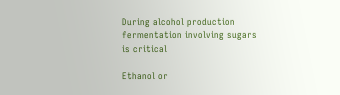During alcohol production fermentation involving sugars is critical

Ethanol or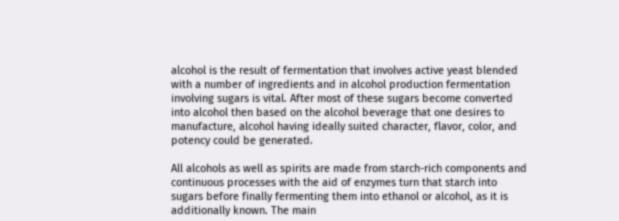alcohol is the result of fermentation that involves active yeast blended with a number of ingredients and in alcohol production fermentation involving sugars is vital. After most of these sugars become converted into alcohol then based on the alcohol beverage that one desires to manufacture, alcohol having ideally suited character, flavor, color, and potency could be generated.

All alcohols as well as spirits are made from starch-rich components and continuous processes with the aid of enzymes turn that starch into sugars before finally fermenting them into ethanol or alcohol, as it is additionally known. The main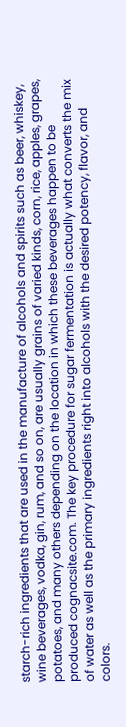starch-rich ingredients that are used in the manufacture of alcohols and spirits such as beer, whiskey, wine beverages, vodka, gin, rum, and so on, are usually grains of varied kinds, corn, rice, apples, grapes, potatoes, and many others depending on the location in which these beverages happen to be produced cognacsite.com. The key procedure for sugar fermentation is actually what converts the mix of water as well as the primary ingredients right into alcohols with the desired potency, flavor, and colors.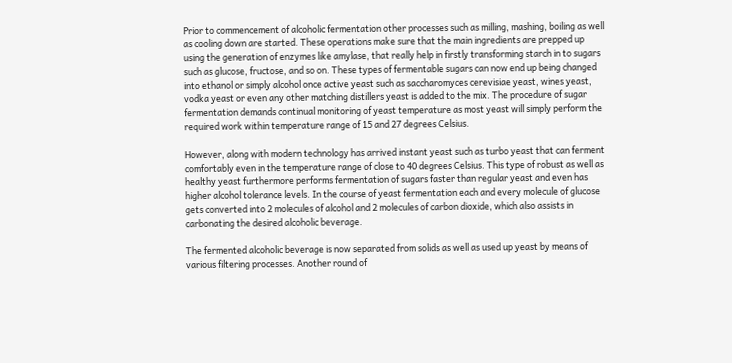Prior to commencement of alcoholic fermentation other processes such as milling, mashing, boiling as well as cooling down are started. These operations make sure that the main ingredients are prepped up using the generation of enzymes like amylase, that really help in firstly transforming starch in to sugars such as glucose, fructose, and so on. These types of fermentable sugars can now end up being changed into ethanol or simply alcohol once active yeast such as saccharomyces cerevisiae yeast, wines yeast, vodka yeast or even any other matching distillers yeast is added to the mix. The procedure of sugar fermentation demands continual monitoring of yeast temperature as most yeast will simply perform the required work within temperature range of 15 and 27 degrees Celsius.

However, along with modern technology has arrived instant yeast such as turbo yeast that can ferment comfortably even in the temperature range of close to 40 degrees Celsius. This type of robust as well as healthy yeast furthermore performs fermentation of sugars faster than regular yeast and even has higher alcohol tolerance levels. In the course of yeast fermentation each and every molecule of glucose gets converted into 2 molecules of alcohol and 2 molecules of carbon dioxide, which also assists in carbonating the desired alcoholic beverage.

The fermented alcoholic beverage is now separated from solids as well as used up yeast by means of various filtering processes. Another round of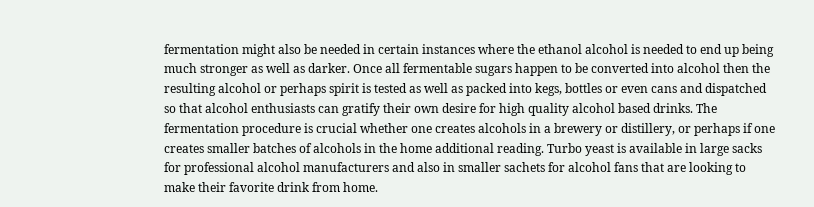fermentation might also be needed in certain instances where the ethanol alcohol is needed to end up being much stronger as well as darker. Once all fermentable sugars happen to be converted into alcohol then the resulting alcohol or perhaps spirit is tested as well as packed into kegs, bottles or even cans and dispatched so that alcohol enthusiasts can gratify their own desire for high quality alcohol based drinks. The fermentation procedure is crucial whether one creates alcohols in a brewery or distillery, or perhaps if one creates smaller batches of alcohols in the home additional reading. Turbo yeast is available in large sacks for professional alcohol manufacturers and also in smaller sachets for alcohol fans that are looking to make their favorite drink from home.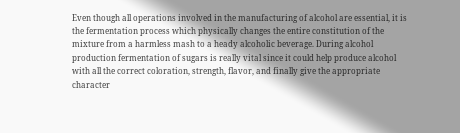Even though all operations involved in the manufacturing of alcohol are essential, it is the fermentation process which physically changes the entire constitution of the mixture from a harmless mash to a heady alcoholic beverage. During alcohol production fermentation of sugars is really vital since it could help produce alcohol with all the correct coloration, strength, flavor, and finally give the appropriate character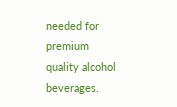needed for premium quality alcohol beverages.